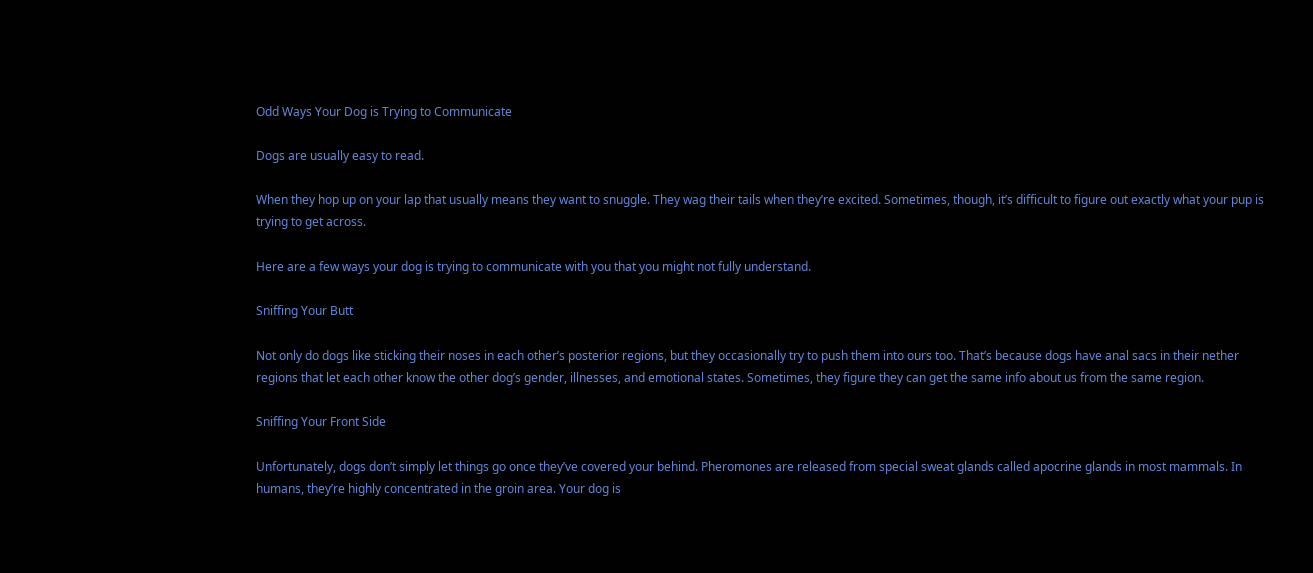Odd Ways Your Dog is Trying to Communicate

Dogs are usually easy to read.

When they hop up on your lap that usually means they want to snuggle. They wag their tails when they’re excited. Sometimes, though, it’s difficult to figure out exactly what your pup is trying to get across.

Here are a few ways your dog is trying to communicate with you that you might not fully understand.

Sniffing Your Butt

Not only do dogs like sticking their noses in each other’s posterior regions, but they occasionally try to push them into ours too. That’s because dogs have anal sacs in their nether regions that let each other know the other dog’s gender, illnesses, and emotional states. Sometimes, they figure they can get the same info about us from the same region.

Sniffing Your Front Side

Unfortunately, dogs don’t simply let things go once they’ve covered your behind. Pheromones are released from special sweat glands called apocrine glands in most mammals. In humans, they’re highly concentrated in the groin area. Your dog is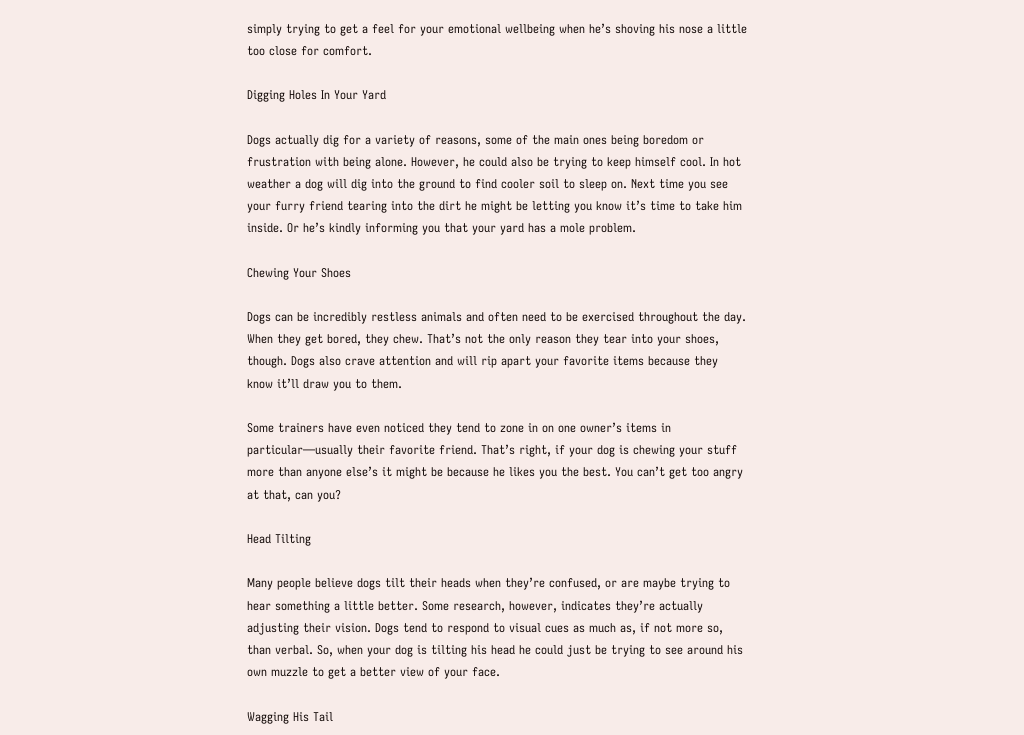simply trying to get a feel for your emotional wellbeing when he’s shoving his nose a little too close for comfort.

Digging Holes In Your Yard

Dogs actually dig for a variety of reasons, some of the main ones being boredom or frustration with being alone. However, he could also be trying to keep himself cool. In hot weather a dog will dig into the ground to find cooler soil to sleep on. Next time you see your furry friend tearing into the dirt he might be letting you know it’s time to take him inside. Or he’s kindly informing you that your yard has a mole problem.

Chewing Your Shoes

Dogs can be incredibly restless animals and often need to be exercised throughout the day. When they get bored, they chew. That’s not the only reason they tear into your shoes, though. Dogs also crave attention and will rip apart your favorite items because they know it’ll draw you to them.

Some trainers have even noticed they tend to zone in on one owner’s items in particular—usually their favorite friend. That’s right, if your dog is chewing your stuff more than anyone else’s it might be because he likes you the best. You can’t get too angry at that, can you?

Head Tilting

Many people believe dogs tilt their heads when they’re confused, or are maybe trying to hear something a little better. Some research, however, indicates they’re actually adjusting their vision. Dogs tend to respond to visual cues as much as, if not more so, than verbal. So, when your dog is tilting his head he could just be trying to see around his own muzzle to get a better view of your face.

Wagging His Tail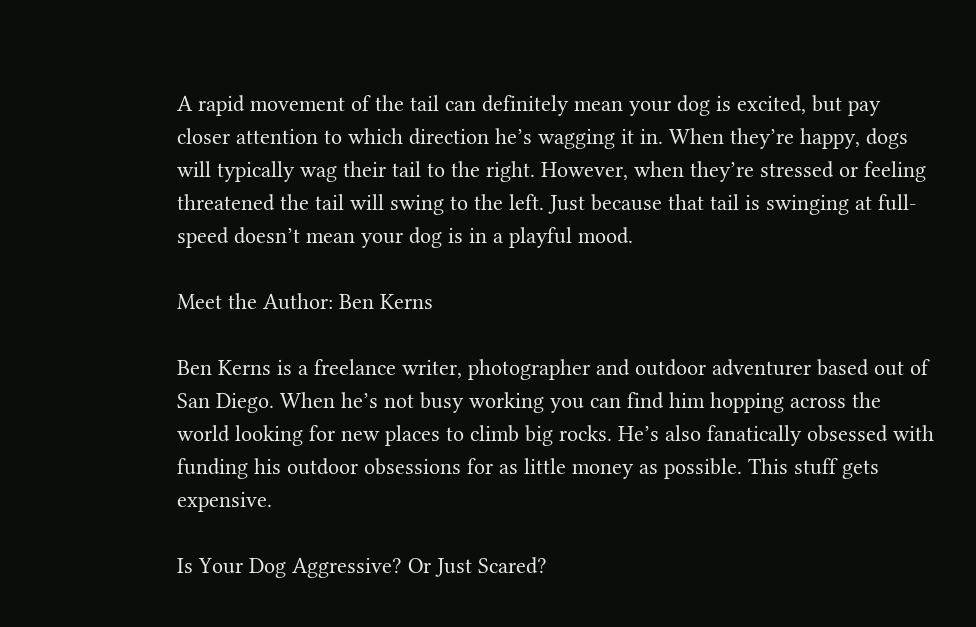A rapid movement of the tail can definitely mean your dog is excited, but pay closer attention to which direction he’s wagging it in. When they’re happy, dogs will typically wag their tail to the right. However, when they’re stressed or feeling threatened the tail will swing to the left. Just because that tail is swinging at full-speed doesn’t mean your dog is in a playful mood.

Meet the Author: Ben Kerns

Ben Kerns is a freelance writer, photographer and outdoor adventurer based out of San Diego. When he’s not busy working you can find him hopping across the world looking for new places to climb big rocks. He’s also fanatically obsessed with funding his outdoor obsessions for as little money as possible. This stuff gets expensive.

Is Your Dog Aggressive? Or Just Scared?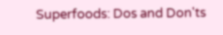Superfoods: Dos and Don'ts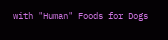with "Human" Foods for Dogs